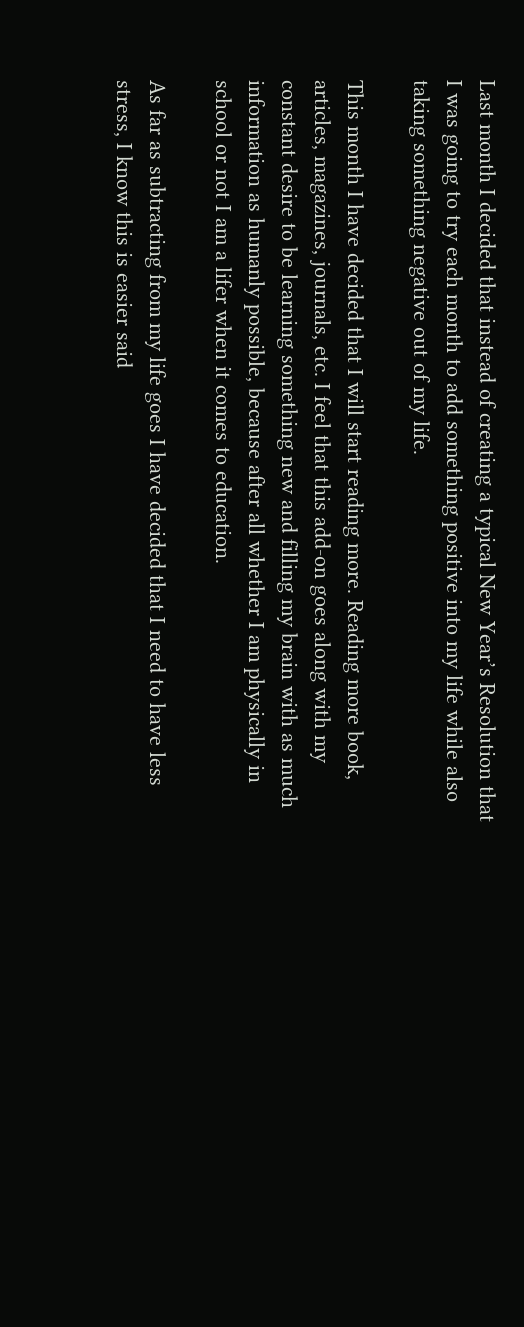Last month I decided that instead of creating a typical New Year’s Resolution that I was going to try each month to add something positive into my life while also taking something negative out of my life.

This month I have decided that I will start reading more. Reading more book, articles, magazines, journals, etc. I feel that this add-on goes along with my constant desire to be learning something new and filling my brain with as much information as humanly possible, because after all whether I am physically in school or not I am a lifer when it comes to education.

As far as subtracting from my life goes I have decided that I need to have less stress, I know this is easier said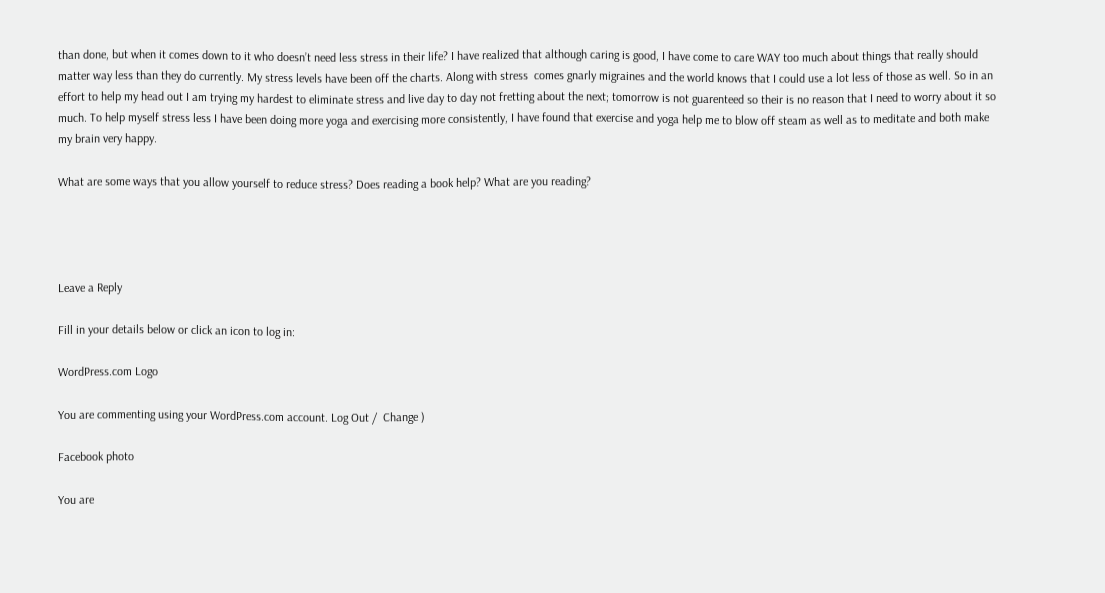than done, but when it comes down to it who doesn’t need less stress in their life? I have realized that although caring is good, I have come to care WAY too much about things that really should matter way less than they do currently. My stress levels have been off the charts. Along with stress  comes gnarly migraines and the world knows that I could use a lot less of those as well. So in an effort to help my head out I am trying my hardest to eliminate stress and live day to day not fretting about the next; tomorrow is not guarenteed so their is no reason that I need to worry about it so much. To help myself stress less I have been doing more yoga and exercising more consistently, I have found that exercise and yoga help me to blow off steam as well as to meditate and both make my brain very happy.

What are some ways that you allow yourself to reduce stress? Does reading a book help? What are you reading?




Leave a Reply

Fill in your details below or click an icon to log in:

WordPress.com Logo

You are commenting using your WordPress.com account. Log Out /  Change )

Facebook photo

You are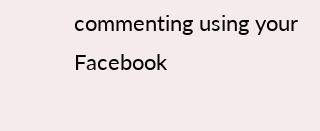commenting using your Facebook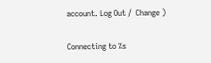account. Log Out /  Change )

Connecting to %s